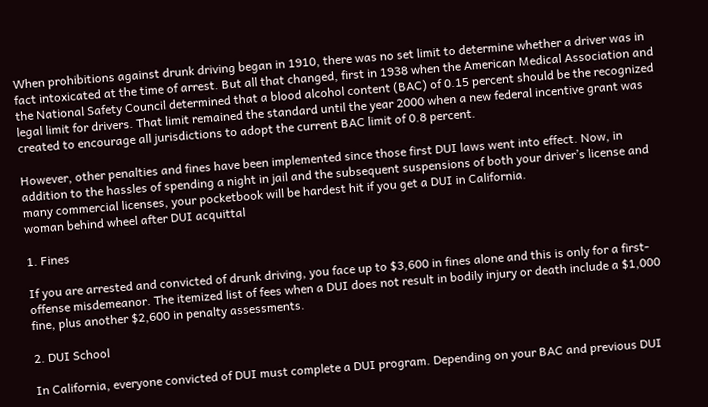When prohibitions against drunk driving began in 1910, there was no set limit to determine whether a driver was in fact intoxicated at the time of arrest. But all that changed, first in 1938 when the American Medical Association and the National Safety Council determined that a blood alcohol content (BAC) of 0.15 percent should be the recognized legal limit for drivers. That limit remained the standard until the year 2000 when a new federal incentive grant was created to encourage all jurisdictions to adopt the current BAC limit of 0.8 percent.

However, other penalties and fines have been implemented since those first DUI laws went into effect. Now, in addition to the hassles of spending a night in jail and the subsequent suspensions of both your driver’s license and many commercial licenses, your pocketbook will be hardest hit if you get a DUI in California.
woman behind wheel after DUI acquittal

1. Fines

If you are arrested and convicted of drunk driving, you face up to $3,600 in fines alone and this is only for a first-offense misdemeanor. The itemized list of fees when a DUI does not result in bodily injury or death include a $1,000 fine, plus another $2,600 in penalty assessments.

2. DUI School

In California, everyone convicted of DUI must complete a DUI program. Depending on your BAC and previous DUI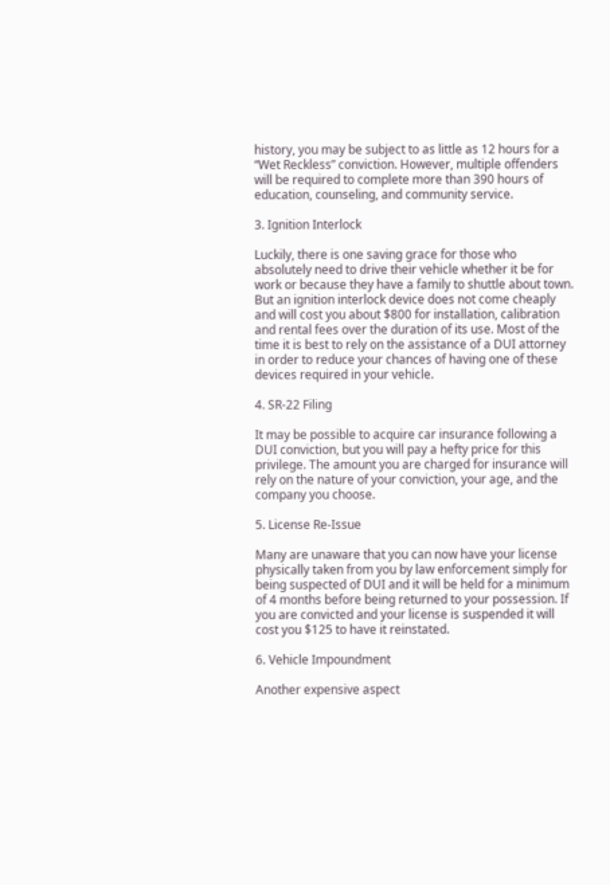history, you may be subject to as little as 12 hours for a “Wet Reckless” conviction. However, multiple offenders will be required to complete more than 390 hours of education, counseling, and community service.

3. Ignition Interlock

Luckily, there is one saving grace for those who absolutely need to drive their vehicle whether it be for work or because they have a family to shuttle about town. But an ignition interlock device does not come cheaply and will cost you about $800 for installation, calibration and rental fees over the duration of its use. Most of the time it is best to rely on the assistance of a DUI attorney in order to reduce your chances of having one of these devices required in your vehicle.

4. SR-22 Filing

It may be possible to acquire car insurance following a DUI conviction, but you will pay a hefty price for this privilege. The amount you are charged for insurance will rely on the nature of your conviction, your age, and the company you choose.

5. License Re-Issue

Many are unaware that you can now have your license physically taken from you by law enforcement simply for being suspected of DUI and it will be held for a minimum of 4 months before being returned to your possession. If you are convicted and your license is suspended it will cost you $125 to have it reinstated.

6. Vehicle Impoundment

Another expensive aspect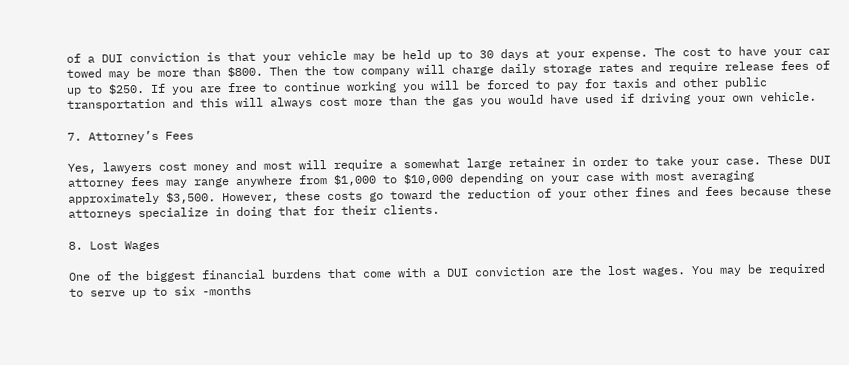of a DUI conviction is that your vehicle may be held up to 30 days at your expense. The cost to have your car towed may be more than $800. Then the tow company will charge daily storage rates and require release fees of up to $250. If you are free to continue working you will be forced to pay for taxis and other public transportation and this will always cost more than the gas you would have used if driving your own vehicle.

7. Attorney’s Fees

Yes, lawyers cost money and most will require a somewhat large retainer in order to take your case. These DUI attorney fees may range anywhere from $1,000 to $10,000 depending on your case with most averaging approximately $3,500. However, these costs go toward the reduction of your other fines and fees because these attorneys specialize in doing that for their clients.

8. Lost Wages

One of the biggest financial burdens that come with a DUI conviction are the lost wages. You may be required to serve up to six -months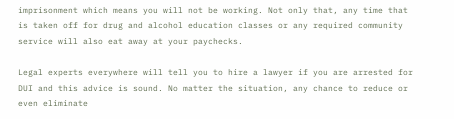imprisonment which means you will not be working. Not only that, any time that is taken off for drug and alcohol education classes or any required community service will also eat away at your paychecks.

Legal experts everywhere will tell you to hire a lawyer if you are arrested for DUI and this advice is sound. No matter the situation, any chance to reduce or even eliminate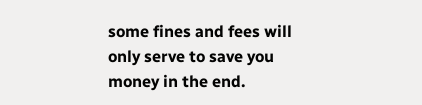some fines and fees will only serve to save you money in the end.